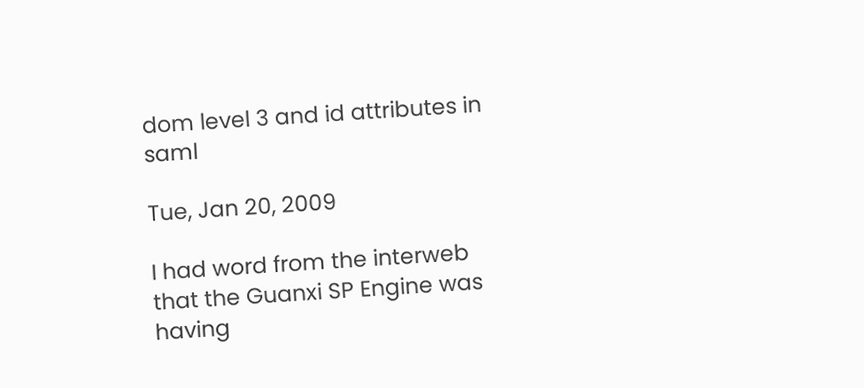dom level 3 and id attributes in saml

Tue, Jan 20, 2009

I had word from the interweb that the Guanxi SP Engine was having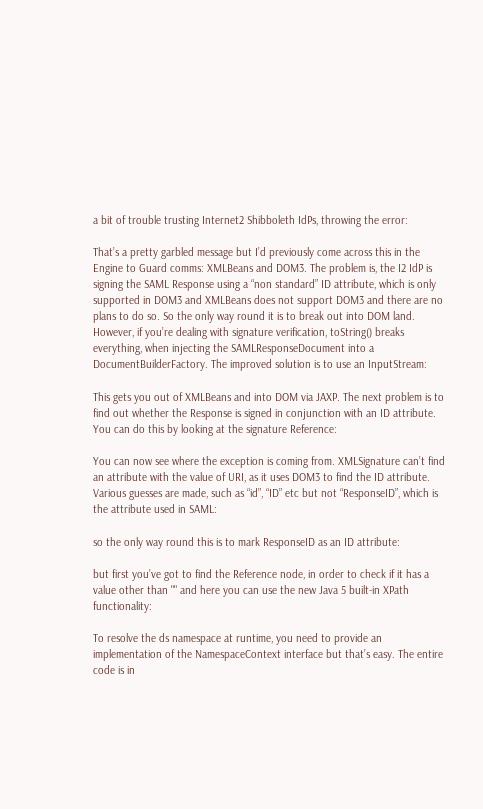a bit of trouble trusting Internet2 Shibboleth IdPs, throwing the error:

That’s a pretty garbled message but I’d previously come across this in the Engine to Guard comms: XMLBeans and DOM3. The problem is, the I2 IdP is signing the SAML Response using a “non standard” ID attribute, which is only supported in DOM3 and XMLBeans does not support DOM3 and there are no plans to do so. So the only way round it is to break out into DOM land. However, if you’re dealing with signature verification, toString() breaks everything, when injecting the SAMLResponseDocument into a DocumentBuilderFactory. The improved solution is to use an InputStream:

This gets you out of XMLBeans and into DOM via JAXP. The next problem is to find out whether the Response is signed in conjunction with an ID attribute. You can do this by looking at the signature Reference:

You can now see where the exception is coming from. XMLSignature can’t find an attribute with the value of URI, as it uses DOM3 to find the ID attribute. Various guesses are made, such as “id”, “ID” etc but not “ResponseID”, which is the attribute used in SAML:

so the only way round this is to mark ResponseID as an ID attribute:

but first you’ve got to find the Reference node, in order to check if it has a value other than "" and here you can use the new Java 5 built-in XPath functionality:

To resolve the ds namespace at runtime, you need to provide an implementation of the NamespaceContext interface but that’s easy. The entire code is in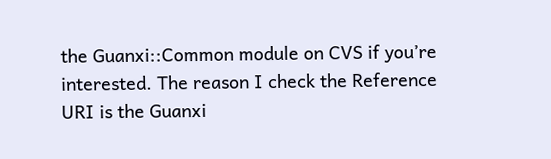the Guanxi::Common module on CVS if you’re interested. The reason I check the Reference URI is the Guanxi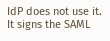IdP does not use it. It signs the SAML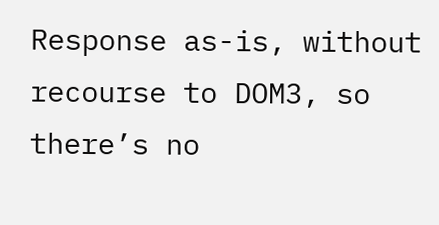Response as-is, without recourse to DOM3, so there’s no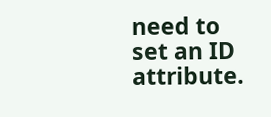need to set an ID attribute.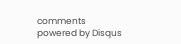comments powered by Disqus